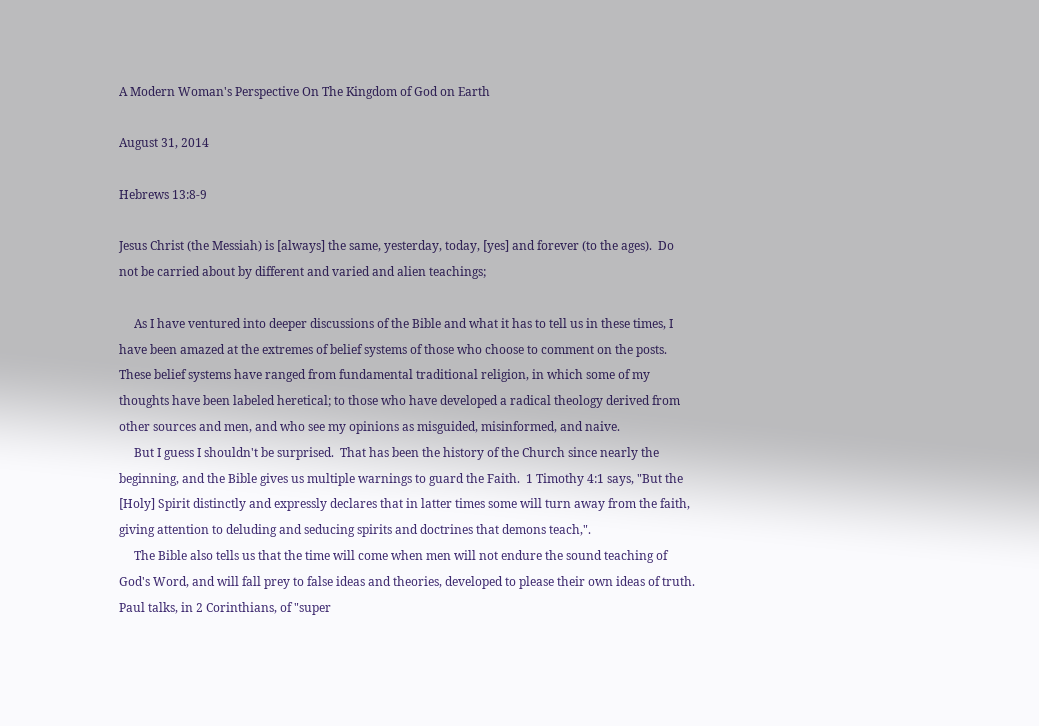A Modern Woman's Perspective On The Kingdom of God on Earth

August 31, 2014

Hebrews 13:8-9

Jesus Christ (the Messiah) is [always] the same, yesterday, today, [yes] and forever (to the ages).  Do not be carried about by different and varied and alien teachings;

     As I have ventured into deeper discussions of the Bible and what it has to tell us in these times, I have been amazed at the extremes of belief systems of those who choose to comment on the posts.  These belief systems have ranged from fundamental traditional religion, in which some of my thoughts have been labeled heretical; to those who have developed a radical theology derived from other sources and men, and who see my opinions as misguided, misinformed, and naive.
     But I guess I shouldn't be surprised.  That has been the history of the Church since nearly the beginning, and the Bible gives us multiple warnings to guard the Faith.  1 Timothy 4:1 says, "But the [Holy] Spirit distinctly and expressly declares that in latter times some will turn away from the faith, giving attention to deluding and seducing spirits and doctrines that demons teach,".
     The Bible also tells us that the time will come when men will not endure the sound teaching of God's Word, and will fall prey to false ideas and theories, developed to please their own ideas of truth.  Paul talks, in 2 Corinthians, of "super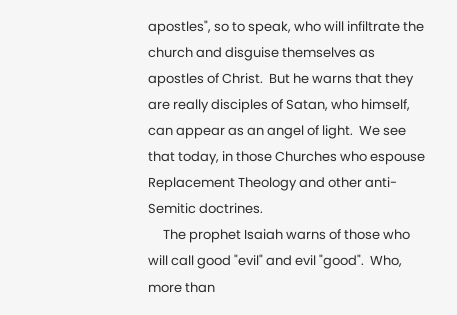apostles", so to speak, who will infiltrate the church and disguise themselves as apostles of Christ.  But he warns that they are really disciples of Satan, who himself, can appear as an angel of light.  We see that today, in those Churches who espouse Replacement Theology and other anti-Semitic doctrines.
     The prophet Isaiah warns of those who will call good "evil" and evil "good".  Who, more than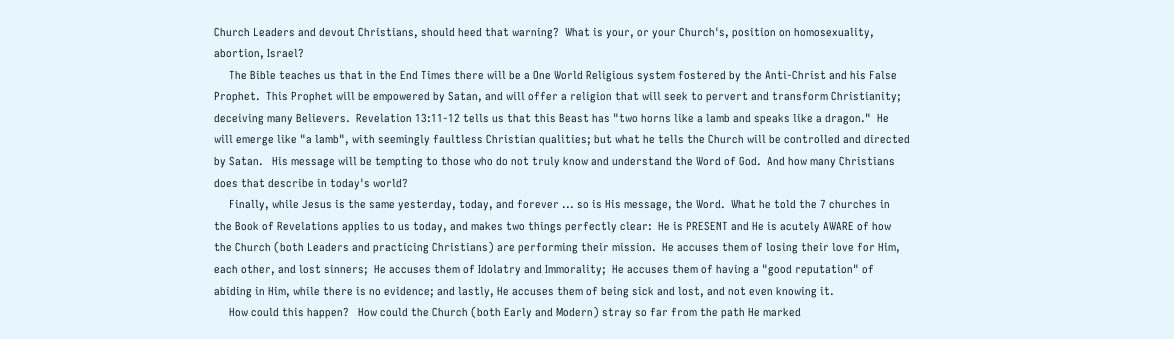Church Leaders and devout Christians, should heed that warning?  What is your, or your Church's, position on homosexuality, abortion, Israel?
     The Bible teaches us that in the End Times there will be a One World Religious system fostered by the Anti-Christ and his False Prophet.  This Prophet will be empowered by Satan, and will offer a religion that will seek to pervert and transform Christianity; deceiving many Believers.  Revelation 13:11-12 tells us that this Beast has "two horns like a lamb and speaks like a dragon."  He will emerge like "a lamb", with seemingly faultless Christian qualities; but what he tells the Church will be controlled and directed by Satan.   His message will be tempting to those who do not truly know and understand the Word of God.  And how many Christians does that describe in today's world?
     Finally, while Jesus is the same yesterday, today, and forever ... so is His message, the Word.  What he told the 7 churches in the Book of Revelations applies to us today, and makes two things perfectly clear:  He is PRESENT and He is acutely AWARE of how the Church (both Leaders and practicing Christians) are performing their mission.  He accuses them of losing their love for Him, each other, and lost sinners;  He accuses them of Idolatry and Immorality;  He accuses them of having a "good reputation" of abiding in Him, while there is no evidence; and lastly, He accuses them of being sick and lost, and not even knowing it.
     How could this happen?   How could the Church (both Early and Modern) stray so far from the path He marked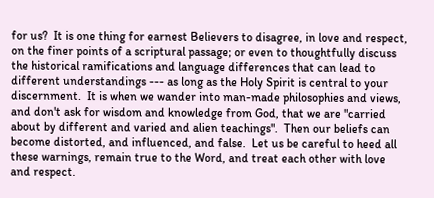for us?  It is one thing for earnest Believers to disagree, in love and respect, on the finer points of a scriptural passage; or even to thoughtfully discuss the historical ramifications and language differences that can lead to different understandings --- as long as the Holy Spirit is central to your discernment.  It is when we wander into man-made philosophies and views, and don't ask for wisdom and knowledge from God, that we are "carried about by different and varied and alien teachings".  Then our beliefs can become distorted, and influenced, and false.  Let us be careful to heed all these warnings, remain true to the Word, and treat each other with love and respect.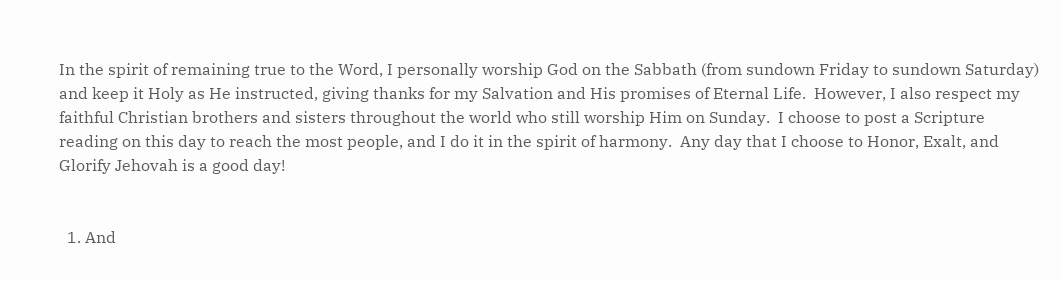In the spirit of remaining true to the Word, I personally worship God on the Sabbath (from sundown Friday to sundown Saturday) and keep it Holy as He instructed, giving thanks for my Salvation and His promises of Eternal Life.  However, I also respect my faithful Christian brothers and sisters throughout the world who still worship Him on Sunday.  I choose to post a Scripture reading on this day to reach the most people, and I do it in the spirit of harmony.  Any day that I choose to Honor, Exalt, and Glorify Jehovah is a good day!


  1. And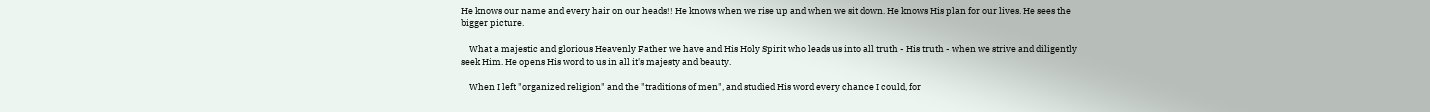He knows our name and every hair on our heads!! He knows when we rise up and when we sit down. He knows His plan for our lives. He sees the bigger picture.

    What a majestic and glorious Heavenly Father we have and His Holy Spirit who leads us into all truth - His truth - when we strive and diligently seek Him. He opens His word to us in all it's majesty and beauty.

    When I left "organized religion" and the "traditions of men", and studied His word every chance I could, for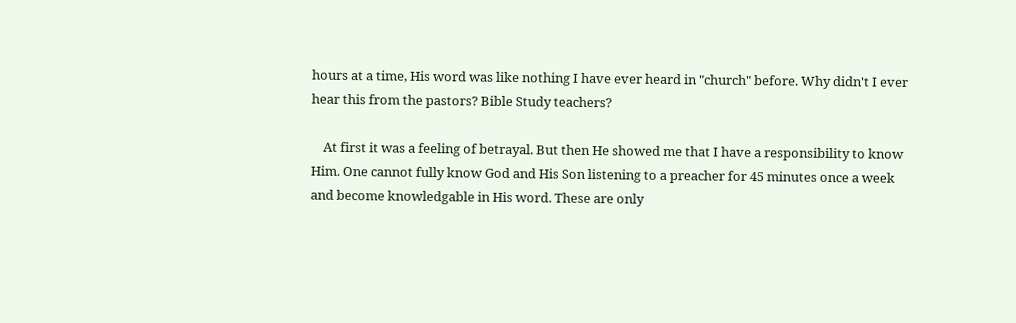hours at a time, His word was like nothing I have ever heard in "church" before. Why didn't I ever hear this from the pastors? Bible Study teachers?

    At first it was a feeling of betrayal. But then He showed me that I have a responsibility to know Him. One cannot fully know God and His Son listening to a preacher for 45 minutes once a week and become knowledgable in His word. These are only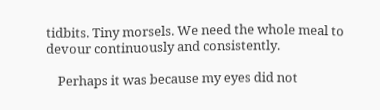tidbits. Tiny morsels. We need the whole meal to devour continuously and consistently.

    Perhaps it was because my eyes did not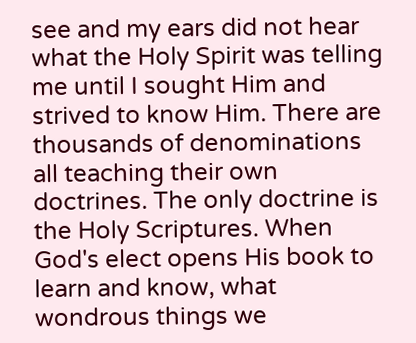see and my ears did not hear what the Holy Spirit was telling me until I sought Him and strived to know Him. There are thousands of denominations all teaching their own doctrines. The only doctrine is the Holy Scriptures. When God's elect opens His book to learn and know, what wondrous things we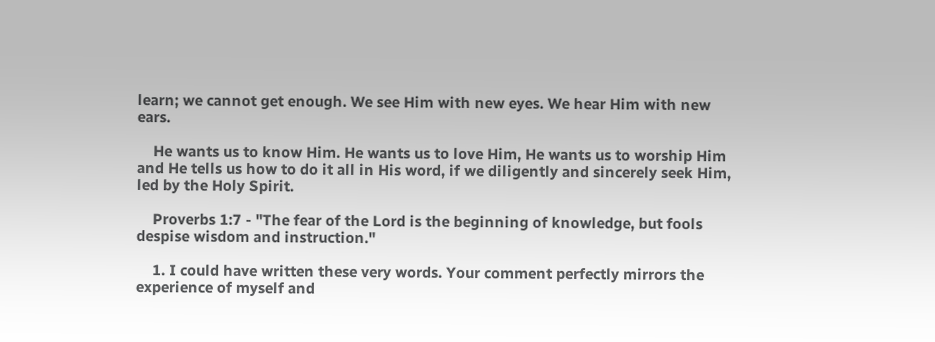learn; we cannot get enough. We see Him with new eyes. We hear Him with new ears.

    He wants us to know Him. He wants us to love Him, He wants us to worship Him and He tells us how to do it all in His word, if we diligently and sincerely seek Him, led by the Holy Spirit.

    Proverbs 1:7 - "The fear of the Lord is the beginning of knowledge, but fools despise wisdom and instruction."

    1. I could have written these very words. Your comment perfectly mirrors the experience of myself and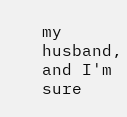my husband, and I'm sure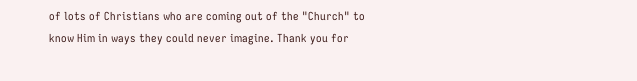of lots of Christians who are coming out of the "Church" to know Him in ways they could never imagine. Thank you for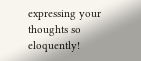expressing your thoughts so eloquently!